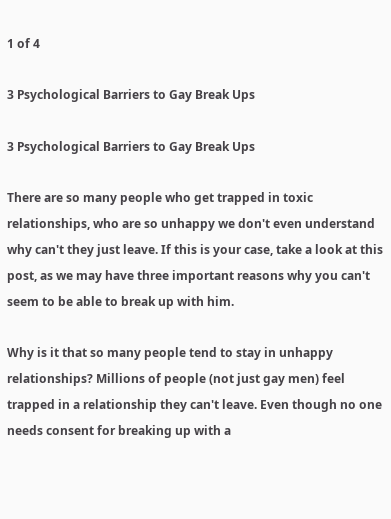1 of 4

3 Psychological Barriers to Gay Break Ups

3 Psychological Barriers to Gay Break Ups

There are so many people who get trapped in toxic relationships, who are so unhappy we don't even understand why can't they just leave. If this is your case, take a look at this post, as we may have three important reasons why you can't seem to be able to break up with him.

Why is it that so many people tend to stay in unhappy relationships? Millions of people (not just gay men) feel trapped in a relationship they can't leave. Even though no one needs consent for breaking up with a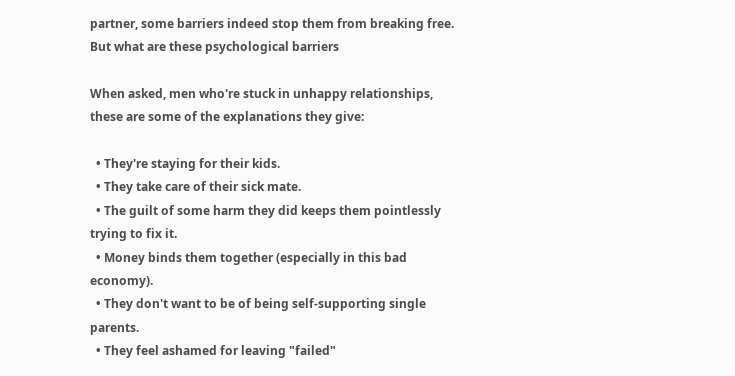partner, some barriers indeed stop them from breaking free. But what are these psychological barriers

When asked, men who're stuck in unhappy relationships, these are some of the explanations they give:

  • They're staying for their kids.
  • They take care of their sick mate.
  • The guilt of some harm they did keeps them pointlessly trying to fix it.
  • Money binds them together (especially in this bad economy).
  • They don't want to be of being self-supporting single parents.
  • They feel ashamed for leaving "failed"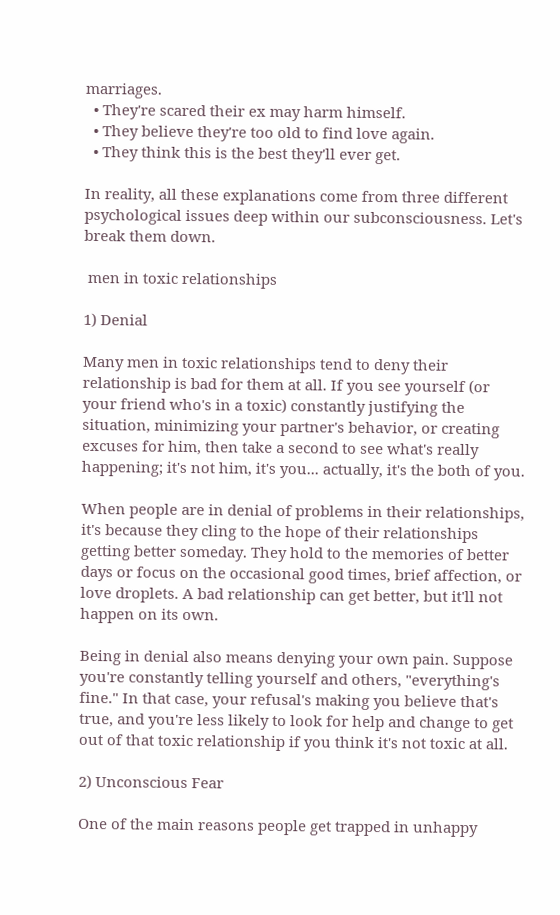marriages.
  • They're scared their ex may harm himself.
  • They believe they're too old to find love again.
  • They think this is the best they'll ever get.

In reality, all these explanations come from three different psychological issues deep within our subconsciousness. Let's break them down.

 men in toxic relationships

1) Denial

Many men in toxic relationships tend to deny their relationship is bad for them at all. If you see yourself (or your friend who's in a toxic) constantly justifying the situation, minimizing your partner's behavior, or creating excuses for him, then take a second to see what's really happening; it's not him, it's you... actually, it's the both of you.

When people are in denial of problems in their relationships, it's because they cling to the hope of their relationships getting better someday. They hold to the memories of better days or focus on the occasional good times, brief affection, or love droplets. A bad relationship can get better, but it'll not happen on its own.

Being in denial also means denying your own pain. Suppose you're constantly telling yourself and others, "everything's fine." In that case, your refusal's making you believe that's true, and you're less likely to look for help and change to get out of that toxic relationship if you think it's not toxic at all.

2) Unconscious Fear

One of the main reasons people get trapped in unhappy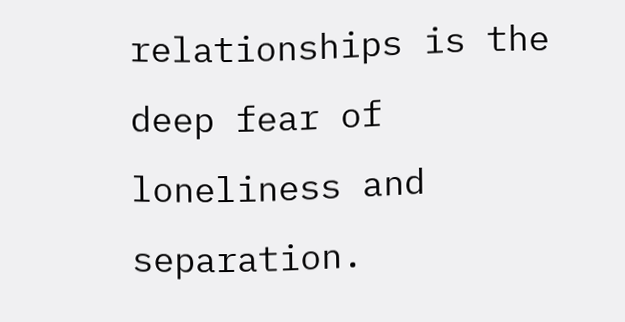relationships is the deep fear of loneliness and separation.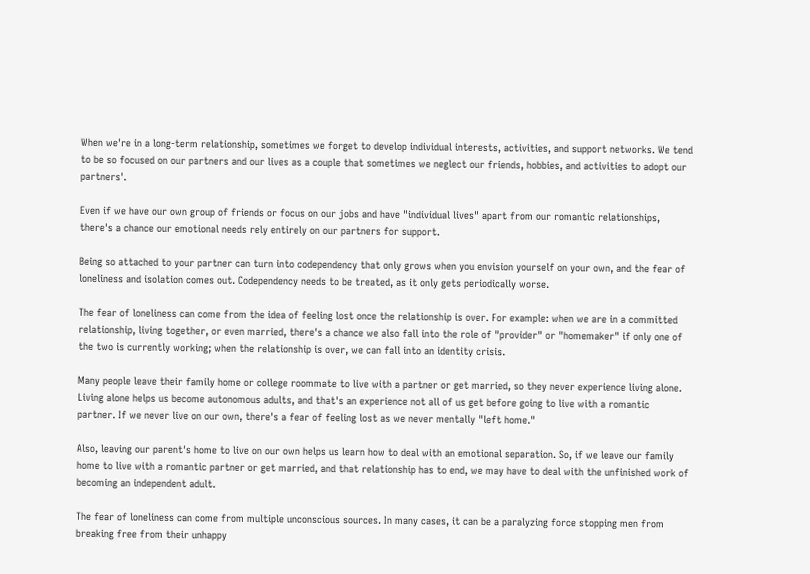When we're in a long-term relationship, sometimes we forget to develop individual interests, activities, and support networks. We tend to be so focused on our partners and our lives as a couple that sometimes we neglect our friends, hobbies, and activities to adopt our partners'.

Even if we have our own group of friends or focus on our jobs and have "individual lives" apart from our romantic relationships, there's a chance our emotional needs rely entirely on our partners for support.

Being so attached to your partner can turn into codependency that only grows when you envision yourself on your own, and the fear of loneliness and isolation comes out. Codependency needs to be treated, as it only gets periodically worse.

The fear of loneliness can come from the idea of feeling lost once the relationship is over. For example: when we are in a committed relationship, living together, or even married, there's a chance we also fall into the role of "provider" or "homemaker" if only one of the two is currently working; when the relationship is over, we can fall into an identity crisis.

Many people leave their family home or college roommate to live with a partner or get married, so they never experience living alone. Living alone helps us become autonomous adults, and that's an experience not all of us get before going to live with a romantic partner. If we never live on our own, there's a fear of feeling lost as we never mentally "left home."

Also, leaving our parent's home to live on our own helps us learn how to deal with an emotional separation. So, if we leave our family home to live with a romantic partner or get married, and that relationship has to end, we may have to deal with the unfinished work of becoming an independent adult.

The fear of loneliness can come from multiple unconscious sources. In many cases, it can be a paralyzing force stopping men from breaking free from their unhappy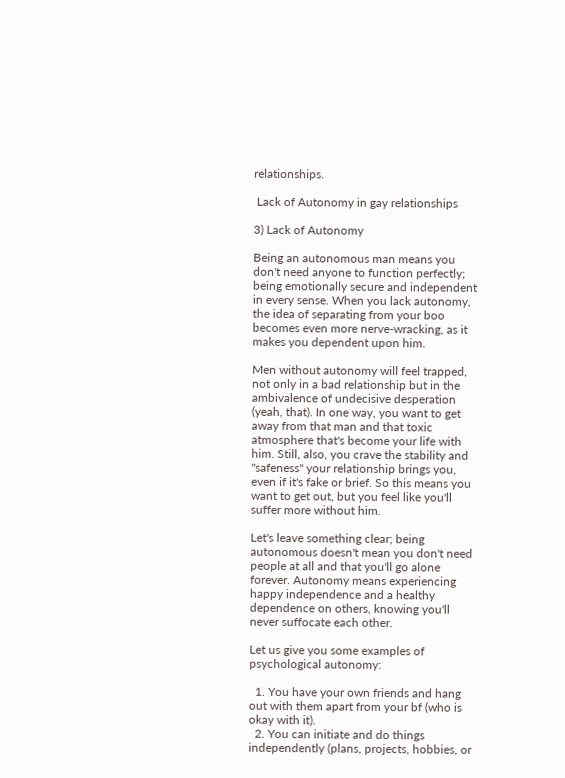relationships.

 Lack of Autonomy in gay relationships

3) Lack of Autonomy

Being an autonomous man means you don't need anyone to function perfectly; being emotionally secure and independent in every sense. When you lack autonomy, the idea of separating from your boo becomes even more nerve-wracking, as it makes you dependent upon him.

Men without autonomy will feel trapped, not only in a bad relationship but in the ambivalence of undecisive desperation (yeah, that). In one way, you want to get away from that man and that toxic atmosphere that's become your life with him. Still, also, you crave the stability and "safeness" your relationship brings you, even if it's fake or brief. So this means you want to get out, but you feel like you'll suffer more without him.

Let's leave something clear; being autonomous doesn't mean you don't need people at all and that you'll go alone forever. Autonomy means experiencing happy independence and a healthy dependence on others, knowing you'll never suffocate each other.

Let us give you some examples of psychological autonomy:

  1. You have your own friends and hang out with them apart from your bf (who is okay with it).
  2. You can initiate and do things independently (plans, projects, hobbies, or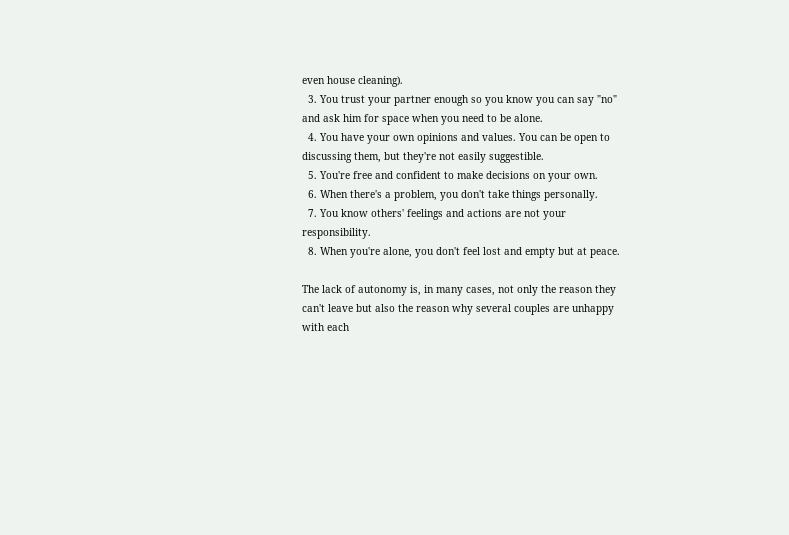even house cleaning).
  3. You trust your partner enough so you know you can say "no" and ask him for space when you need to be alone.
  4. You have your own opinions and values. You can be open to discussing them, but they're not easily suggestible.
  5. You're free and confident to make decisions on your own.
  6. When there's a problem, you don't take things personally.
  7. You know others' feelings and actions are not your responsibility.
  8. When you're alone, you don't feel lost and empty but at peace.

The lack of autonomy is, in many cases, not only the reason they can't leave but also the reason why several couples are unhappy with each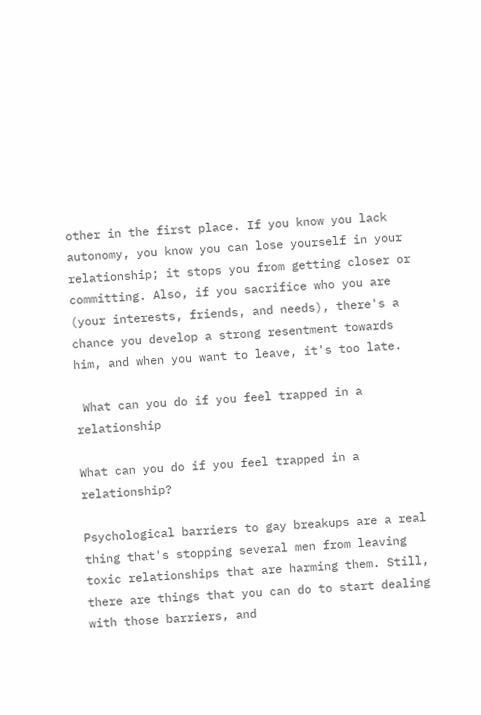other in the first place. If you know you lack autonomy, you know you can lose yourself in your relationship; it stops you from getting closer or committing. Also, if you sacrifice who you are (your interests, friends, and needs), there's a chance you develop a strong resentment towards him, and when you want to leave, it's too late.

 What can you do if you feel trapped in a relationship

What can you do if you feel trapped in a relationship?

Psychological barriers to gay breakups are a real thing that's stopping several men from leaving toxic relationships that are harming them. Still, there are things that you can do to start dealing with those barriers, and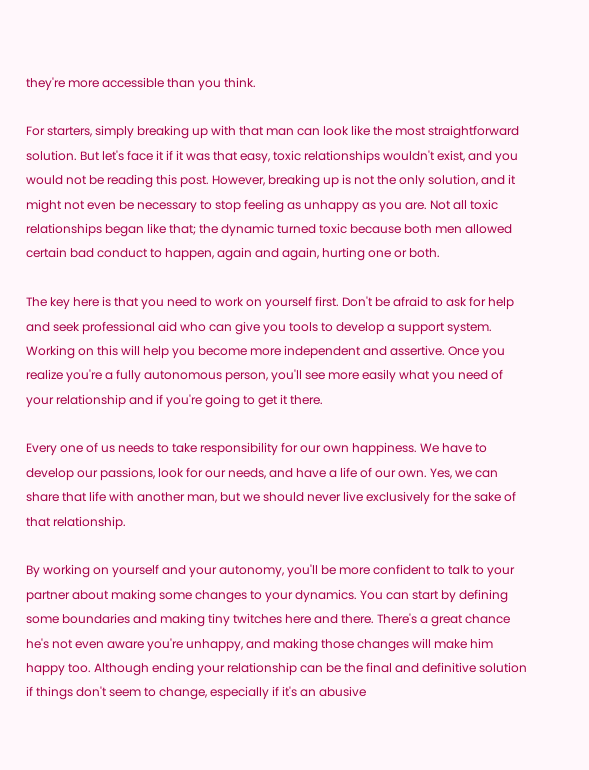they're more accessible than you think.

For starters, simply breaking up with that man can look like the most straightforward solution. But let's face it if it was that easy, toxic relationships wouldn't exist, and you would not be reading this post. However, breaking up is not the only solution, and it might not even be necessary to stop feeling as unhappy as you are. Not all toxic relationships began like that; the dynamic turned toxic because both men allowed certain bad conduct to happen, again and again, hurting one or both.

The key here is that you need to work on yourself first. Don't be afraid to ask for help and seek professional aid who can give you tools to develop a support system. Working on this will help you become more independent and assertive. Once you realize you're a fully autonomous person, you'll see more easily what you need of your relationship and if you're going to get it there.

Every one of us needs to take responsibility for our own happiness. We have to develop our passions, look for our needs, and have a life of our own. Yes, we can share that life with another man, but we should never live exclusively for the sake of that relationship.

By working on yourself and your autonomy, you'll be more confident to talk to your partner about making some changes to your dynamics. You can start by defining some boundaries and making tiny twitches here and there. There's a great chance he's not even aware you're unhappy, and making those changes will make him happy too. Although ending your relationship can be the final and definitive solution if things don't seem to change, especially if it's an abusive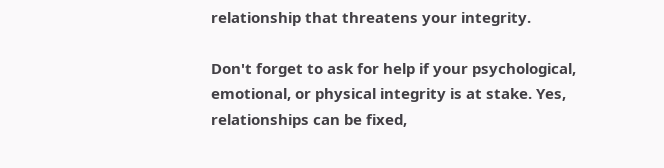relationship that threatens your integrity.

Don't forget to ask for help if your psychological, emotional, or physical integrity is at stake. Yes, relationships can be fixed,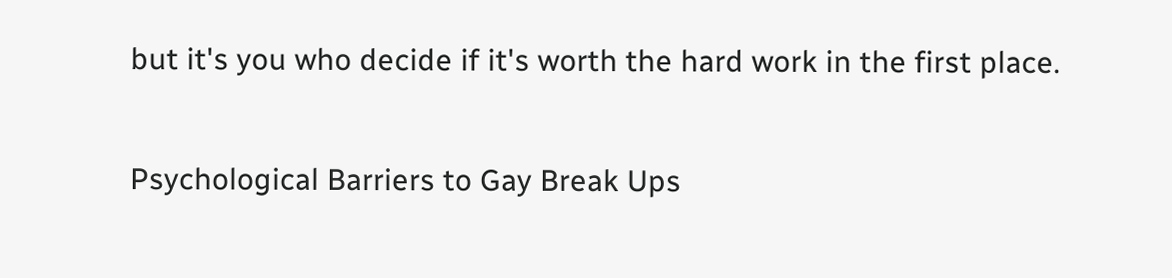but it's you who decide if it's worth the hard work in the first place.

Psychological Barriers to Gay Break Ups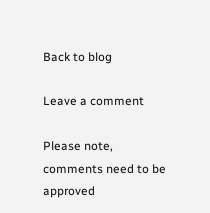Back to blog

Leave a comment

Please note, comments need to be approved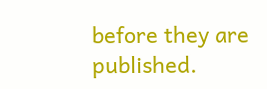before they are published.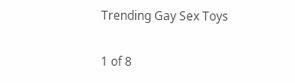Trending Gay Sex Toys

1 of 8